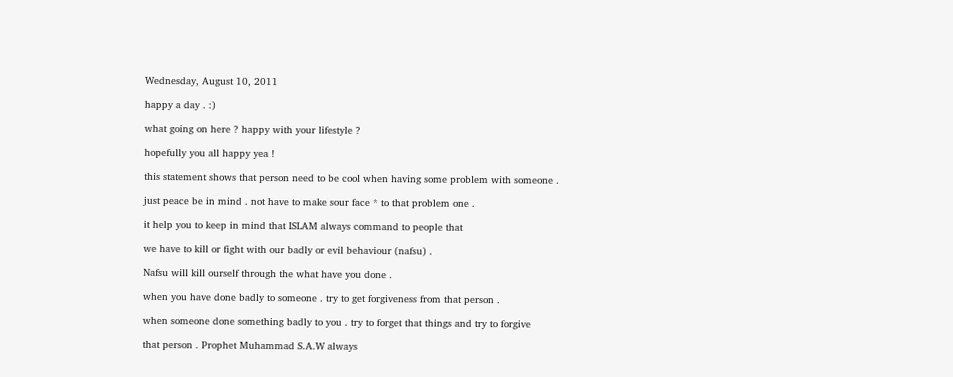Wednesday, August 10, 2011

happy a day . :)

what going on here ? happy with your lifestyle ?

hopefully you all happy yea !

this statement shows that person need to be cool when having some problem with someone .

just peace be in mind . not have to make sour face * to that problem one .

it help you to keep in mind that ISLAM always command to people that

we have to kill or fight with our badly or evil behaviour (nafsu) .

Nafsu will kill ourself through the what have you done .

when you have done badly to someone . try to get forgiveness from that person .

when someone done something badly to you . try to forget that things and try to forgive

that person . Prophet Muhammad S.A.W always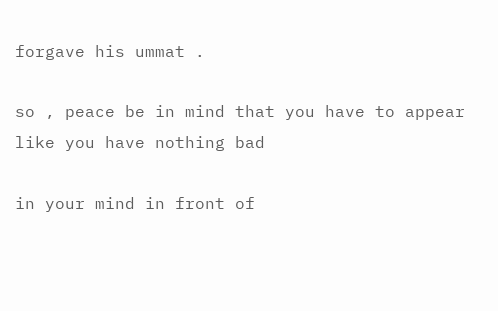forgave his ummat .

so , peace be in mind that you have to appear like you have nothing bad

in your mind in front of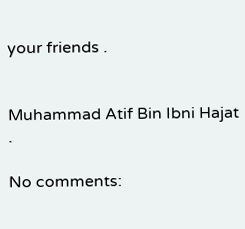your friends .


Muhammad Atif Bin Ibni Hajat .

No comments: